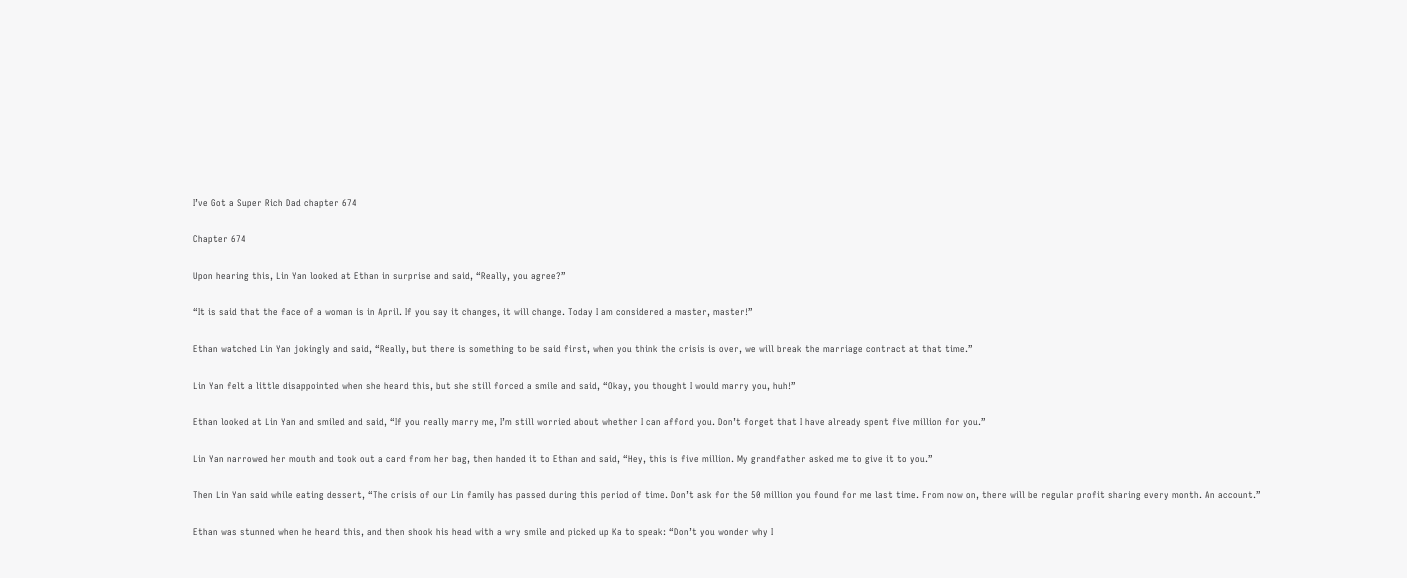I’ve Got a Super Rich Dad chapter 674

Chapter 674

Upon hearing this, Lin Yan looked at Ethan in surprise and said, “Really, you agree?”

“It is said that the face of a woman is in April. If you say it changes, it will change. Today I am considered a master, master!”

Ethan watched Lin Yan jokingly and said, “Really, but there is something to be said first, when you think the crisis is over, we will break the marriage contract at that time.”

Lin Yan felt a little disappointed when she heard this, but she still forced a smile and said, “Okay, you thought I would marry you, huh!”

Ethan looked at Lin Yan and smiled and said, “If you really marry me, I’m still worried about whether I can afford you. Don’t forget that I have already spent five million for you.”

Lin Yan narrowed her mouth and took out a card from her bag, then handed it to Ethan and said, “Hey, this is five million. My grandfather asked me to give it to you.”

Then Lin Yan said while eating dessert, “The crisis of our Lin family has passed during this period of time. Don’t ask for the 50 million you found for me last time. From now on, there will be regular profit sharing every month. An account.”

Ethan was stunned when he heard this, and then shook his head with a wry smile and picked up Ka to speak: “Don’t you wonder why I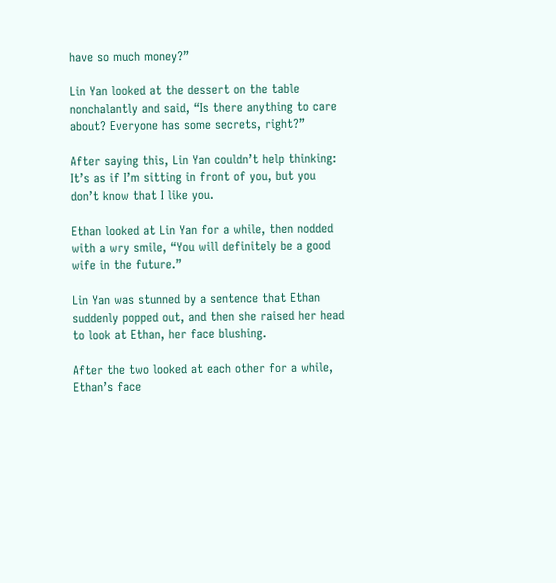have so much money?”

Lin Yan looked at the dessert on the table nonchalantly and said, “Is there anything to care about? Everyone has some secrets, right?”

After saying this, Lin Yan couldn’t help thinking: It’s as if I’m sitting in front of you, but you don’t know that I like you.

Ethan looked at Lin Yan for a while, then nodded with a wry smile, “You will definitely be a good wife in the future.”

Lin Yan was stunned by a sentence that Ethan suddenly popped out, and then she raised her head to look at Ethan, her face blushing.

After the two looked at each other for a while, Ethan’s face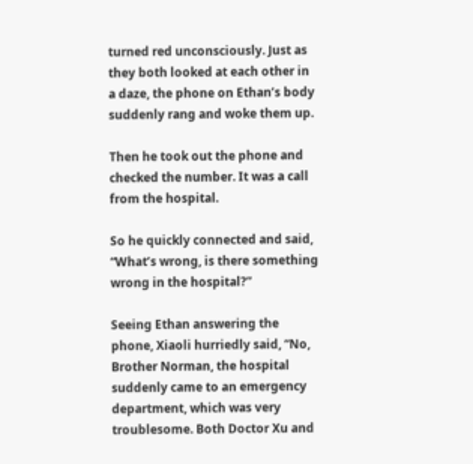turned red unconsciously. Just as they both looked at each other in a daze, the phone on Ethan’s body suddenly rang and woke them up.

Then he took out the phone and checked the number. It was a call from the hospital.

So he quickly connected and said, “What’s wrong, is there something wrong in the hospital?”

Seeing Ethan answering the phone, Xiaoli hurriedly said, “No, Brother Norman, the hospital suddenly came to an emergency department, which was very troublesome. Both Doctor Xu and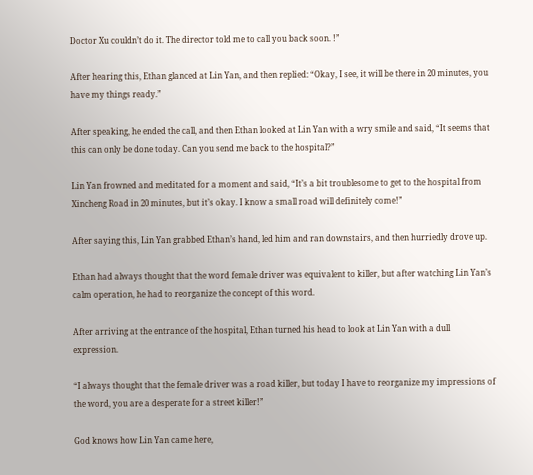Doctor Xu couldn’t do it. The director told me to call you back soon. !”

After hearing this, Ethan glanced at Lin Yan, and then replied: “Okay, I see, it will be there in 20 minutes, you have my things ready.”

After speaking, he ended the call, and then Ethan looked at Lin Yan with a wry smile and said, “It seems that this can only be done today. Can you send me back to the hospital?”

Lin Yan frowned and meditated for a moment and said, “It’s a bit troublesome to get to the hospital from Xincheng Road in 20 minutes, but it’s okay. I know a small road will definitely come!”

After saying this, Lin Yan grabbed Ethan’s hand, led him and ran downstairs, and then hurriedly drove up.

Ethan had always thought that the word female driver was equivalent to killer, but after watching Lin Yan’s calm operation, he had to reorganize the concept of this word.

After arriving at the entrance of the hospital, Ethan turned his head to look at Lin Yan with a dull expression.

“I always thought that the female driver was a road killer, but today I have to reorganize my impressions of the word, you are a desperate for a street killer!”

God knows how Lin Yan came here,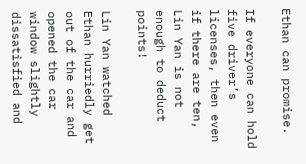Ethan can promise.

If everyone can hold five driver’s licenses, then even if there are ten, Lin Yan is not enough to deduct points!

Lin Yan watched Ethan hurriedly get out of the car and opened the car window slightly dissatisfied and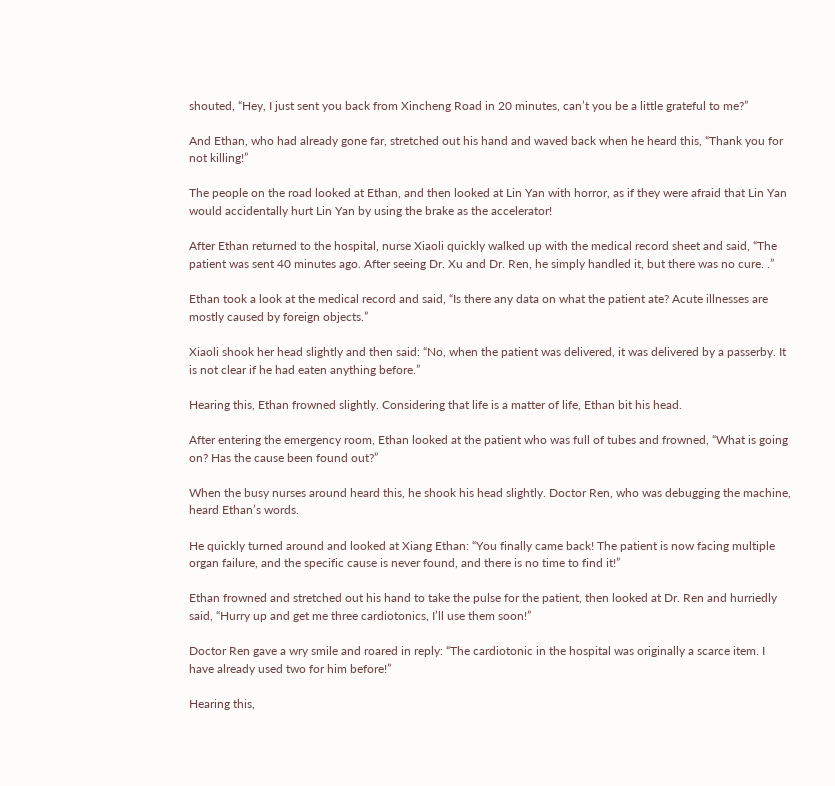shouted, “Hey, I just sent you back from Xincheng Road in 20 minutes, can’t you be a little grateful to me?”

And Ethan, who had already gone far, stretched out his hand and waved back when he heard this, “Thank you for not killing!”

The people on the road looked at Ethan, and then looked at Lin Yan with horror, as if they were afraid that Lin Yan would accidentally hurt Lin Yan by using the brake as the accelerator!

After Ethan returned to the hospital, nurse Xiaoli quickly walked up with the medical record sheet and said, “The patient was sent 40 minutes ago. After seeing Dr. Xu and Dr. Ren, he simply handled it, but there was no cure. .”

Ethan took a look at the medical record and said, “Is there any data on what the patient ate? Acute illnesses are mostly caused by foreign objects.”

Xiaoli shook her head slightly and then said: “No, when the patient was delivered, it was delivered by a passerby. It is not clear if he had eaten anything before.”

Hearing this, Ethan frowned slightly. Considering that life is a matter of life, Ethan bit his head.

After entering the emergency room, Ethan looked at the patient who was full of tubes and frowned, “What is going on? Has the cause been found out?”

When the busy nurses around heard this, he shook his head slightly. Doctor Ren, who was debugging the machine, heard Ethan’s words.

He quickly turned around and looked at Xiang Ethan: “You finally came back! The patient is now facing multiple organ failure, and the specific cause is never found, and there is no time to find it!”

Ethan frowned and stretched out his hand to take the pulse for the patient, then looked at Dr. Ren and hurriedly said, “Hurry up and get me three cardiotonics, I’ll use them soon!”

Doctor Ren gave a wry smile and roared in reply: “The cardiotonic in the hospital was originally a scarce item. I have already used two for him before!”

Hearing this,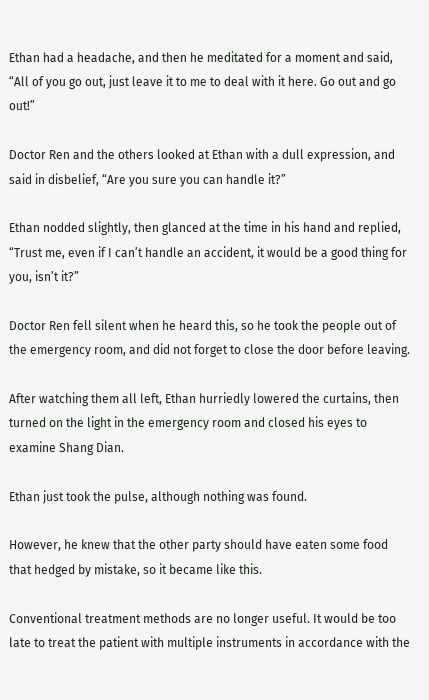Ethan had a headache, and then he meditated for a moment and said, “All of you go out, just leave it to me to deal with it here. Go out and go out!”

Doctor Ren and the others looked at Ethan with a dull expression, and said in disbelief, “Are you sure you can handle it?”

Ethan nodded slightly, then glanced at the time in his hand and replied, “Trust me, even if I can’t handle an accident, it would be a good thing for you, isn’t it?”

Doctor Ren fell silent when he heard this, so he took the people out of the emergency room, and did not forget to close the door before leaving.

After watching them all left, Ethan hurriedly lowered the curtains, then turned on the light in the emergency room and closed his eyes to examine Shang Dian.

Ethan just took the pulse, although nothing was found.

However, he knew that the other party should have eaten some food that hedged by mistake, so it became like this.

Conventional treatment methods are no longer useful. It would be too late to treat the patient with multiple instruments in accordance with the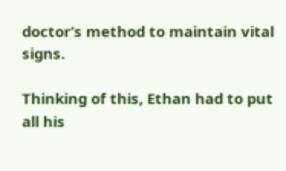doctor’s method to maintain vital signs.

Thinking of this, Ethan had to put all his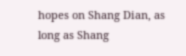hopes on Shang Dian, as long as Shang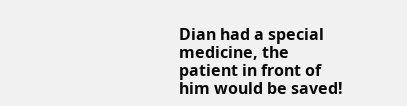Dian had a special medicine, the patient in front of him would be saved!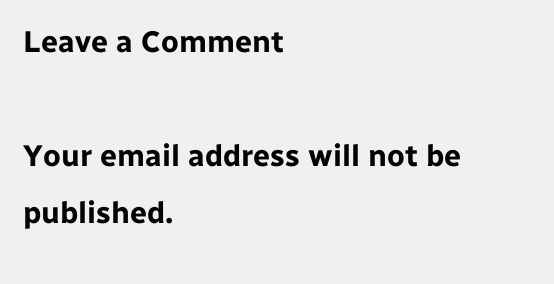Leave a Comment

Your email address will not be published.